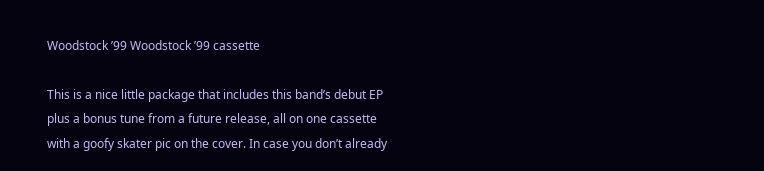Woodstock ’99 Woodstock ’99 cassette

This is a nice little package that includes this band’s debut EP plus a bonus tune from a future release, all on one cassette with a goofy skater pic on the cover. In case you don’t already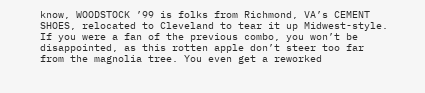know, WOODSTOCK ’99 is folks from Richmond, VA’s CEMENT SHOES, relocated to Cleveland to tear it up Midwest-style. If you were a fan of the previous combo, you won’t be disappointed, as this rotten apple don’t steer too far from the magnolia tree. You even get a reworked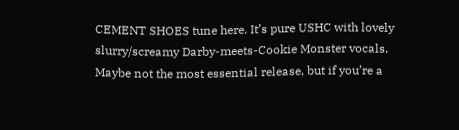CEMENT SHOES tune here. It’s pure USHC with lovely slurry/screamy Darby-meets-Cookie Monster vocals. Maybe not the most essential release, but if you’re a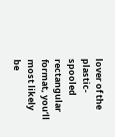lover of the plastic-spooled rectangular format, you’ll most likely be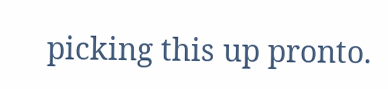picking this up pronto.